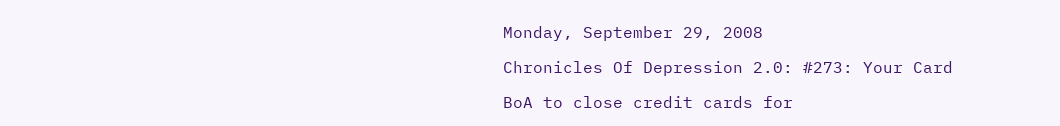Monday, September 29, 2008

Chronicles Of Depression 2.0: #273: Your Card

BoA to close credit cards for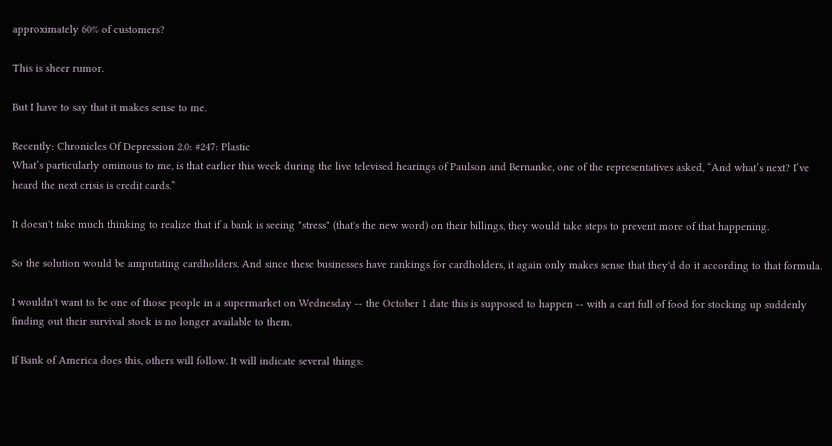approximately 60% of customers?

This is sheer rumor.

But I have to say that it makes sense to me.

Recently: Chronicles Of Depression 2.0: #247: Plastic
What’s particularly ominous to me, is that earlier this week during the live televised hearings of Paulson and Bernanke, one of the representatives asked, “And what’s next? I’ve heard the next crisis is credit cards.”

It doesn't take much thinking to realize that if a bank is seeing "stress" (that's the new word) on their billings, they would take steps to prevent more of that happening.

So the solution would be amputating cardholders. And since these businesses have rankings for cardholders, it again only makes sense that they'd do it according to that formula.

I wouldn't want to be one of those people in a supermarket on Wednesday -- the October 1 date this is supposed to happen -- with a cart full of food for stocking up suddenly finding out their survival stock is no longer available to them.

If Bank of America does this, others will follow. It will indicate several things: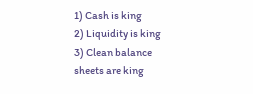1) Cash is king
2) Liquidity is king
3) Clean balance sheets are king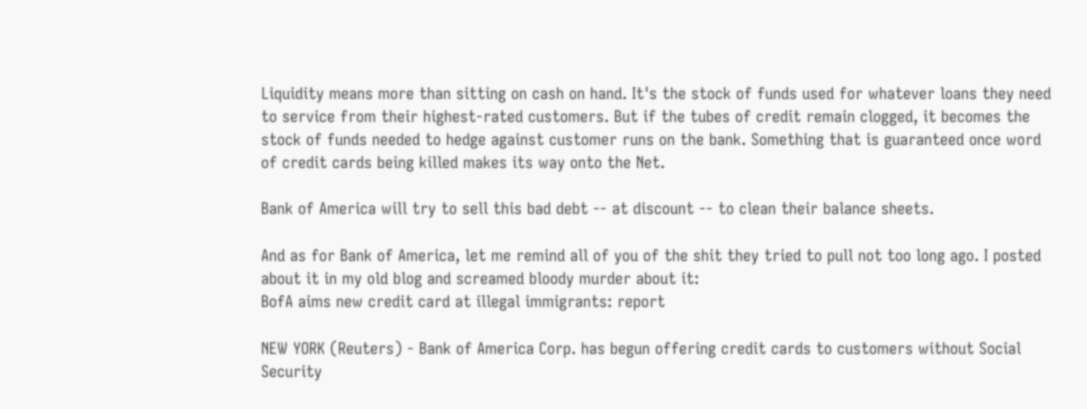Liquidity means more than sitting on cash on hand. It's the stock of funds used for whatever loans they need to service from their highest-rated customers. But if the tubes of credit remain clogged, it becomes the stock of funds needed to hedge against customer runs on the bank. Something that is guaranteed once word of credit cards being killed makes its way onto the Net.

Bank of America will try to sell this bad debt -- at discount -- to clean their balance sheets.

And as for Bank of America, let me remind all of you of the shit they tried to pull not too long ago. I posted about it in my old blog and screamed bloody murder about it:
BofA aims new credit card at illegal immigrants: report

NEW YORK (Reuters) - Bank of America Corp. has begun offering credit cards to customers without Social Security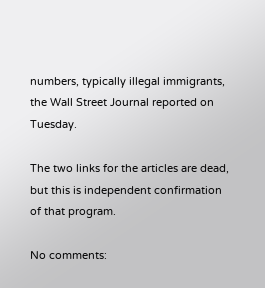numbers, typically illegal immigrants, the Wall Street Journal reported on Tuesday.

The two links for the articles are dead, but this is independent confirmation of that program.

No comments: